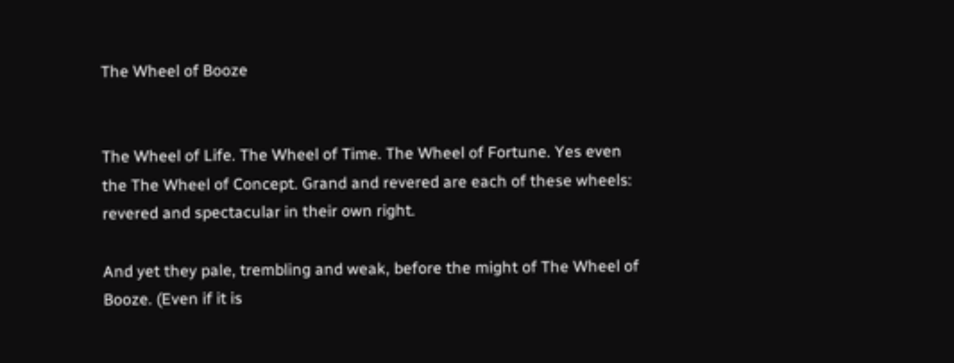The Wheel of Booze


The Wheel of Life. The Wheel of Time. The Wheel of Fortune. Yes even the The Wheel of Concept. Grand and revered are each of these wheels: revered and spectacular in their own right.

And yet they pale, trembling and weak, before the might of The Wheel of Booze. (Even if it is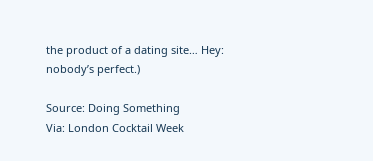the product of a dating site… Hey: nobody’s perfect.)

Source: Doing Something
Via: London Cocktail Week